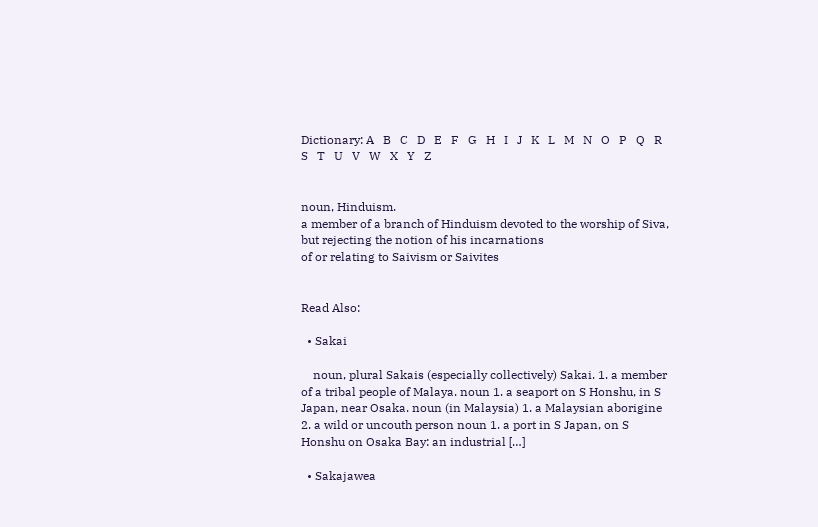Dictionary: A   B   C   D   E   F   G   H   I   J   K   L   M   N   O   P   Q   R   S   T   U   V   W   X   Y   Z


noun, Hinduism.
a member of a branch of Hinduism devoted to the worship of Siva, but rejecting the notion of his incarnations
of or relating to Saivism or Saivites


Read Also:

  • Sakai

    noun, plural Sakais (especially collectively) Sakai. 1. a member of a tribal people of Malaya. noun 1. a seaport on S Honshu, in S Japan, near Osaka. noun (in Malaysia) 1. a Malaysian aborigine 2. a wild or uncouth person noun 1. a port in S Japan, on S Honshu on Osaka Bay: an industrial […]

  • Sakajawea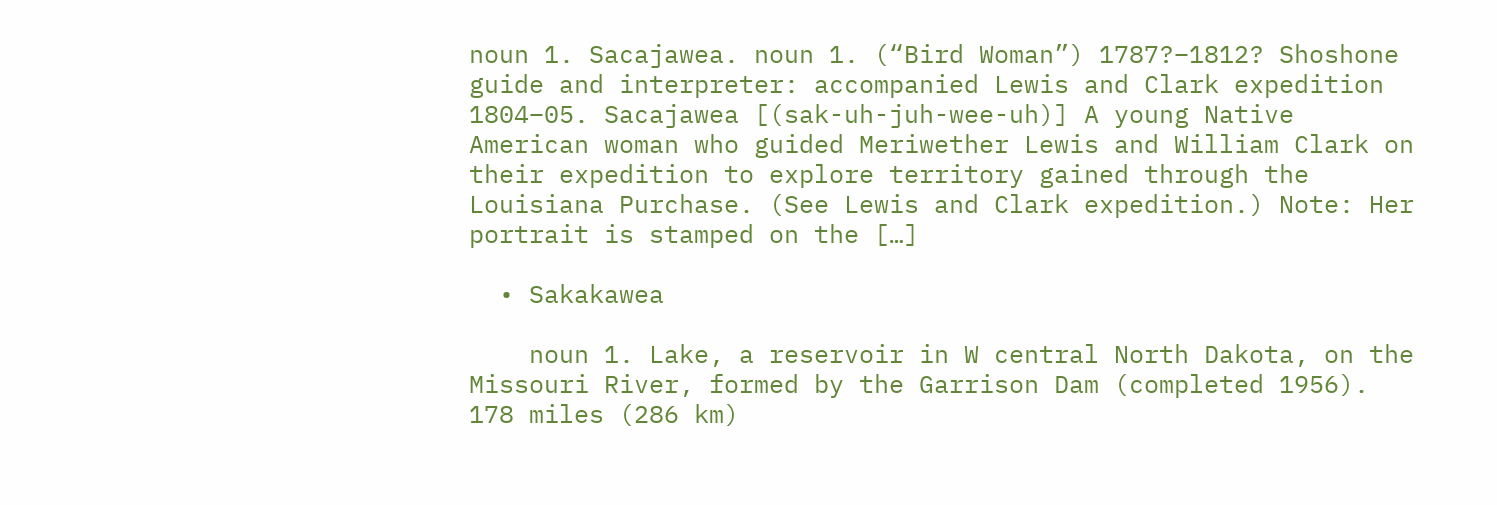noun 1. Sacajawea. noun 1. (“Bird Woman”) 1787?–1812? Shoshone guide and interpreter: accompanied Lewis and Clark expedition 1804–05. Sacajawea [(sak-uh-juh-wee-uh)] A young Native American woman who guided Meriwether Lewis and William Clark on their expedition to explore territory gained through the Louisiana Purchase. (See Lewis and Clark expedition.) Note: Her portrait is stamped on the […]

  • Sakakawea

    noun 1. Lake, a reservoir in W central North Dakota, on the Missouri River, formed by the Garrison Dam (completed 1956). 178 miles (286 km)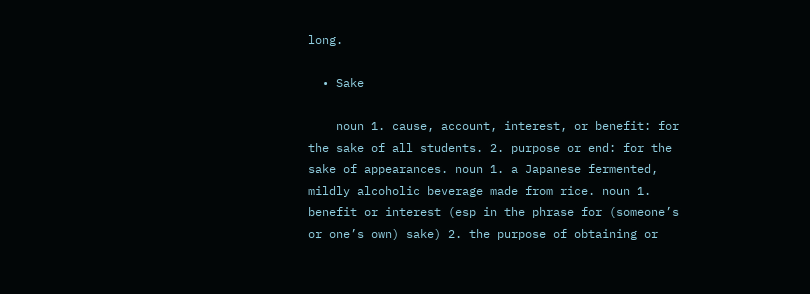long.

  • Sake

    noun 1. cause, account, interest, or benefit: for the sake of all students. 2. purpose or end: for the sake of appearances. noun 1. a Japanese fermented, mildly alcoholic beverage made from rice. noun 1. benefit or interest (esp in the phrase for (someone’s or one’s own) sake) 2. the purpose of obtaining or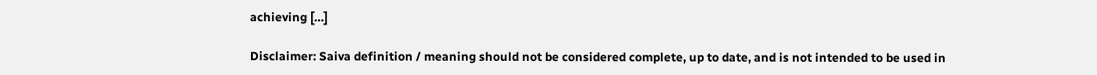achieving […]

Disclaimer: Saiva definition / meaning should not be considered complete, up to date, and is not intended to be used in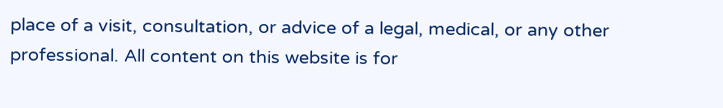place of a visit, consultation, or advice of a legal, medical, or any other professional. All content on this website is for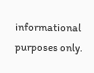informational purposes only.